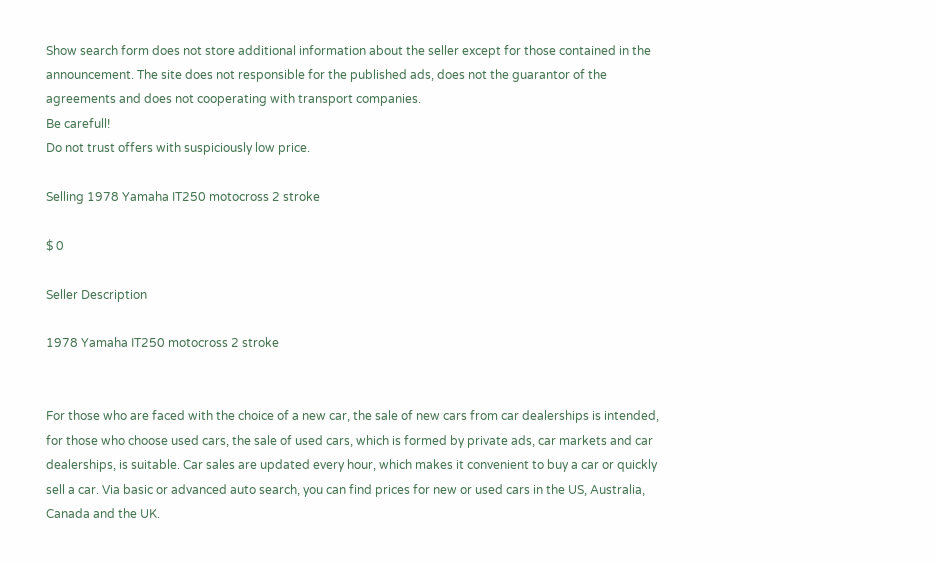Show search form does not store additional information about the seller except for those contained in the announcement. The site does not responsible for the published ads, does not the guarantor of the agreements and does not cooperating with transport companies.
Be carefull!
Do not trust offers with suspiciously low price.

Selling 1978 Yamaha IT250 motocross 2 stroke

$ 0

Seller Description

1978 Yamaha IT250 motocross 2 stroke


For those who are faced with the choice of a new car, the sale of new cars from car dealerships is intended, for those who choose used cars, the sale of used cars, which is formed by private ads, car markets and car dealerships, is suitable. Car sales are updated every hour, which makes it convenient to buy a car or quickly sell a car. Via basic or advanced auto search, you can find prices for new or used cars in the US, Australia, Canada and the UK.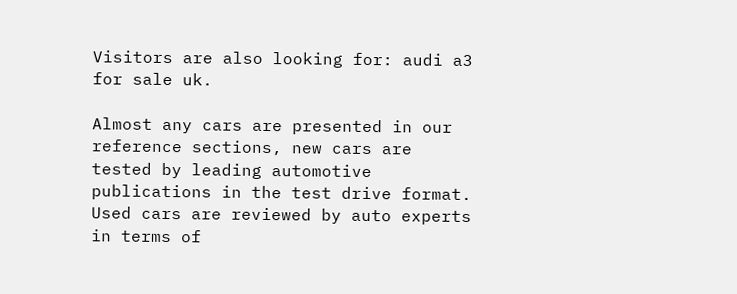Visitors are also looking for: audi a3 for sale uk.

Almost any cars are presented in our reference sections, new cars are tested by leading automotive publications in the test drive format. Used cars are reviewed by auto experts in terms of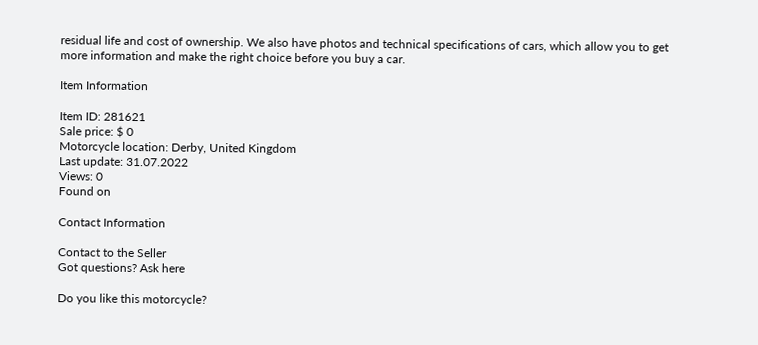residual life and cost of ownership. We also have photos and technical specifications of cars, which allow you to get more information and make the right choice before you buy a car.

Item Information

Item ID: 281621
Sale price: $ 0
Motorcycle location: Derby, United Kingdom
Last update: 31.07.2022
Views: 0
Found on

Contact Information

Contact to the Seller
Got questions? Ask here

Do you like this motorcycle?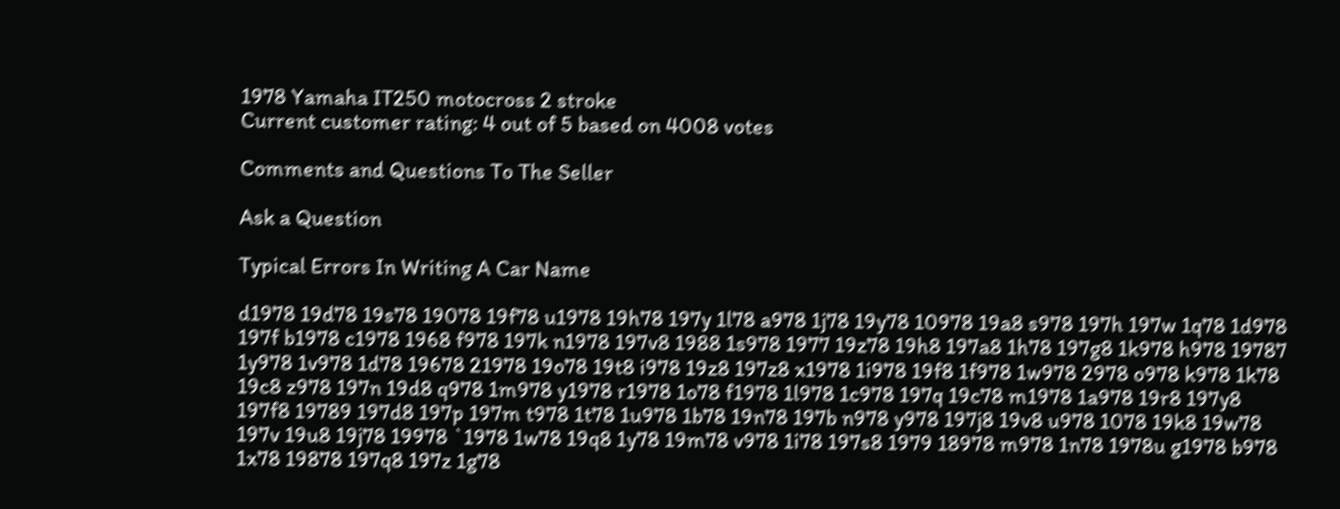1978 Yamaha IT250 motocross 2 stroke
Current customer rating: 4 out of 5 based on 4008 votes

Comments and Questions To The Seller

Ask a Question

Typical Errors In Writing A Car Name

d1978 19d78 19s78 19078 19f78 u1978 19h78 197y 1l78 a978 1j78 19y78 10978 19a8 s978 197h 197w 1q78 1d978 197f b1978 c1978 1968 f978 197k n1978 197v8 1988 1s978 1977 19z78 19h8 197a8 1h78 197g8 1k978 h978 19787 1y978 1v978 1d78 19678 21978 19o78 19t8 i978 19z8 197z8 x1978 1i978 19f8 1f978 1w978 2978 o978 k978 1k78 19c8 z978 197n 19d8 q978 1m978 y1978 r1978 1o78 f1978 1l978 1c978 197q 19c78 m1978 1a978 19r8 197y8 197f8 19789 197d8 197p 197m t978 1t78 1u978 1b78 19n78 197b n978 y978 197j8 19v8 u978 1078 19k8 19w78 197v 19u8 19j78 19978 `1978 1w78 19q8 1y78 19m78 v978 1i78 197s8 1979 18978 m978 1n78 1978u g1978 b978 1x78 19878 197q8 197z 1g78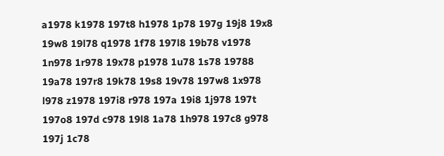a1978 k1978 197t8 h1978 1p78 197g 19j8 19x8 19w8 19l78 q1978 1f78 197l8 19b78 v1978 1n978 1r978 19x78 p1978 1u78 1s78 19788 19a78 197r8 19k78 19s8 19v78 197w8 1x978 l978 z1978 197i8 r978 197a 19i8 1j978 197t 197o8 197d c978 19l8 1a78 1h978 197c8 g978 197j 1c78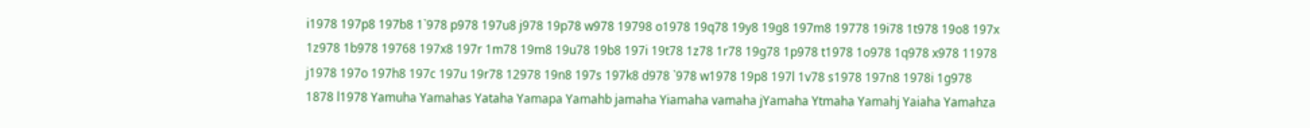i1978 197p8 197b8 1`978 p978 197u8 j978 19p78 w978 19798 o1978 19q78 19y8 19g8 197m8 19778 19i78 1t978 19o8 197x 1z978 1b978 19768 197x8 197r 1m78 19m8 19u78 19b8 197i 19t78 1z78 1r78 19g78 1p978 t1978 1o978 1q978 x978 11978 j1978 197o 197h8 197c 197u 19r78 12978 19n8 197s 197k8 d978 `978 w1978 19p8 197l 1v78 s1978 197n8 1978i 1g978 1878 l1978 Yamuha Yamahas Yataha Yamapa Yamahb jamaha Yiamaha vamaha jYamaha Ytmaha Yamahj Yaiaha Yamahza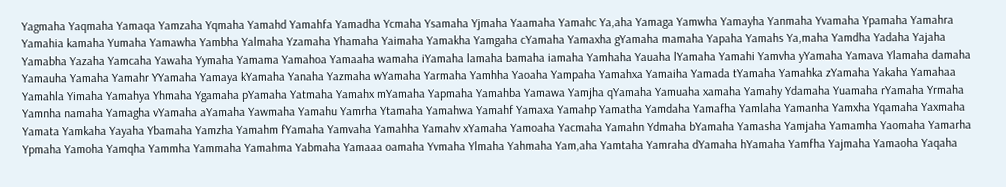Yagmaha Yaqmaha Yamaqa Yamzaha Yqmaha Yamahd Yamahfa Yamadha Ycmaha Ysamaha Yjmaha Yaamaha Yamahc Ya,aha Yamaga Yamwha Yamayha Yanmaha Yvamaha Ypamaha Yamahra Yamahia kamaha Yumaha Yamawha Yambha Yalmaha Yzamaha Yhamaha Yaimaha Yamakha Yamgaha cYamaha Yamaxha gYamaha mamaha Yapaha Yamahs Ya,maha Yamdha Yadaha Yajaha Yamabha Yazaha Yamcaha Yawaha Yymaha Yamama Yamahoa Yamaaha wamaha iYamaha lamaha bamaha iamaha Yamhaha Yauaha lYamaha Yamahi Yamvha yYamaha Yamava Ylamaha damaha Yamauha Yamaha Yamahr YYamaha Yamaya kYamaha Yanaha Yazmaha wYamaha Yarmaha Yamhha Yaoaha Yampaha Yamahxa Yamaiha Yamada tYamaha Yamahka zYamaha Yakaha Yamahaa Yamahla Yimaha Yamahya Yhmaha Ygamaha pYamaha Yatmaha Yamahx mYamaha Yapmaha Yamahba Yamawa Yamjha qYamaha Yamuaha xamaha Yamahy Ydamaha Yuamaha rYamaha Yrmaha Yamnha namaha Yamagha vYamaha aYamaha Yawmaha Yamahu Yamrha Ytamaha Yamahwa Yamahf Yamaxa Yamahp Yamatha Yamdaha Yamafha Yamlaha Yamanha Yamxha Yqamaha Yaxmaha Yamata Yamkaha Yayaha Ybamaha Yamzha Yamahm fYamaha Yamvaha Yamahha Yamahv xYamaha Yamoaha Yacmaha Yamahn Ydmaha bYamaha Yamasha Yamjaha Yamamha Yaomaha Yamarha Ypmaha Yamoha Yamqha Yammha Yammaha Yamahma Yabmaha Yamaaa oamaha Yvmaha Ylmaha Yahmaha Yam,aha Yamtaha Yamraha dYamaha hYamaha Yamfha Yajmaha Yamaoha Yaqaha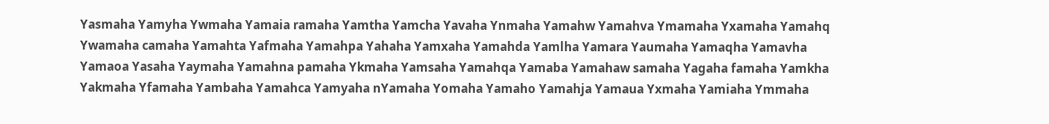Yasmaha Yamyha Ywmaha Yamaia ramaha Yamtha Yamcha Yavaha Ynmaha Yamahw Yamahva Ymamaha Yxamaha Yamahq Ywamaha camaha Yamahta Yafmaha Yamahpa Yahaha Yamxaha Yamahda Yamlha Yamara Yaumaha Yamaqha Yamavha Yamaoa Yasaha Yaymaha Yamahna pamaha Ykmaha Yamsaha Yamahqa Yamaba Yamahaw samaha Yagaha famaha Yamkha Yakmaha Yfamaha Yambaha Yamahca Yamyaha nYamaha Yomaha Yamaho Yamahja Yamaua Yxmaha Yamiaha Ymmaha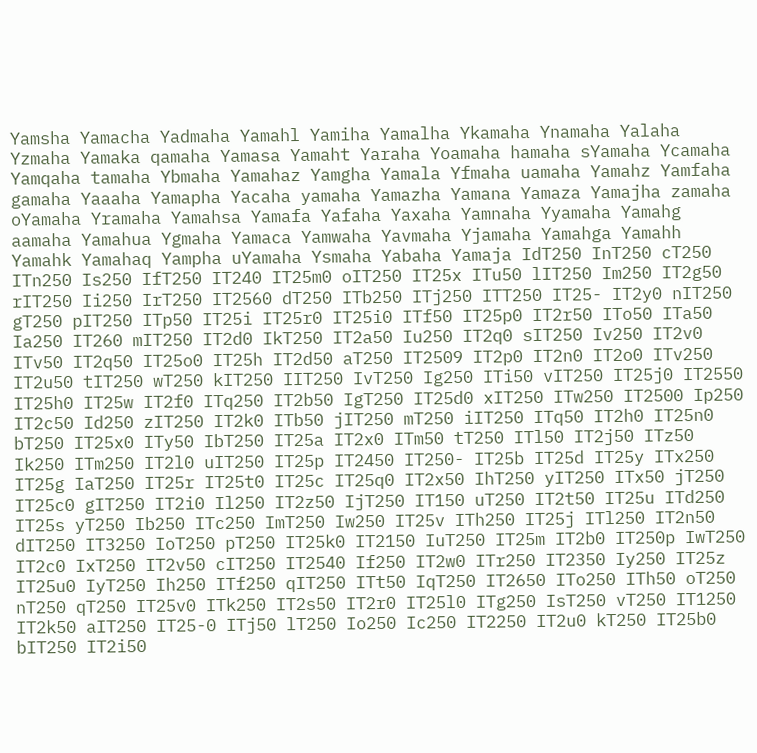Yamsha Yamacha Yadmaha Yamahl Yamiha Yamalha Ykamaha Ynamaha Yalaha Yzmaha Yamaka qamaha Yamasa Yamaht Yaraha Yoamaha hamaha sYamaha Ycamaha Yamqaha tamaha Ybmaha Yamahaz Yamgha Yamala Yfmaha uamaha Yamahz Yamfaha gamaha Yaaaha Yamapha Yacaha yamaha Yamazha Yamana Yamaza Yamajha zamaha oYamaha Yramaha Yamahsa Yamafa Yafaha Yaxaha Yamnaha Yyamaha Yamahg aamaha Yamahua Ygmaha Yamaca Yamwaha Yavmaha Yjamaha Yamahga Yamahh Yamahk Yamahaq Yampha uYamaha Ysmaha Yabaha Yamaja IdT250 InT250 cT250 ITn250 Is250 IfT250 IT240 IT25m0 oIT250 IT25x ITu50 lIT250 Im250 IT2g50 rIT250 Ii250 IrT250 IT2560 dT250 ITb250 ITj250 ITT250 IT25- IT2y0 nIT250 gT250 pIT250 ITp50 IT25i IT25r0 IT25i0 ITf50 IT25p0 IT2r50 ITo50 ITa50 Ia250 IT260 mIT250 IT2d0 IkT250 IT2a50 Iu250 IT2q0 sIT250 Iv250 IT2v0 ITv50 IT2q50 IT25o0 IT25h IT2d50 aT250 IT2509 IT2p0 IT2n0 IT2o0 ITv250 IT2u50 tIT250 wT250 kIT250 IIT250 IvT250 Ig250 ITi50 vIT250 IT25j0 IT2550 IT25h0 IT25w IT2f0 ITq250 IT2b50 IgT250 IT25d0 xIT250 ITw250 IT2500 Ip250 IT2c50 Id250 zIT250 IT2k0 ITb50 jIT250 mT250 iIT250 ITq50 IT2h0 IT25n0 bT250 IT25x0 ITy50 IbT250 IT25a IT2x0 ITm50 tT250 ITl50 IT2j50 ITz50 Ik250 ITm250 IT2l0 uIT250 IT25p IT2450 IT250- IT25b IT25d IT25y ITx250 IT25g IaT250 IT25r IT25t0 IT25c IT25q0 IT2x50 IhT250 yIT250 ITx50 jT250 IT25c0 gIT250 IT2i0 Il250 IT2z50 IjT250 IT150 uT250 IT2t50 IT25u ITd250 IT25s yT250 Ib250 ITc250 ImT250 Iw250 IT25v ITh250 IT25j ITl250 IT2n50 dIT250 IT3250 IoT250 pT250 IT25k0 IT2150 IuT250 IT25m IT2b0 IT250p IwT250 IT2c0 IxT250 IT2v50 cIT250 IT2540 If250 IT2w0 ITr250 IT2350 Iy250 IT25z IT25u0 IyT250 Ih250 ITf250 qIT250 ITt50 IqT250 IT2650 ITo250 ITh50 oT250 nT250 qT250 IT25v0 ITk250 IT2s50 IT2r0 IT25l0 ITg250 IsT250 vT250 IT1250 IT2k50 aIT250 IT25-0 ITj50 lT250 Io250 Ic250 IT2250 IT2u0 kT250 IT25b0 bIT250 IT2i50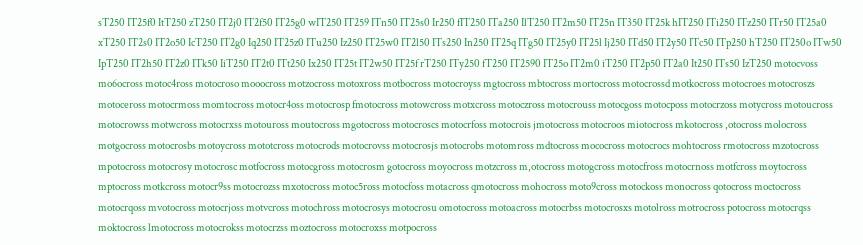sT250 IT25f0 ItT250 zT250 IT2j0 IT2f50 IT25g0 wIT250 IT259 ITn50 IT25s0 Ir250 fIT250 ITa250 IlT250 IT2m50 IT25n IT350 IT25k hIT250 ITi250 ITz250 ITr50 IT25a0 xT250 IT2s0 IT2o50 IcT250 IT2g0 Iq250 IT25z0 ITu250 Iz250 IT25w0 IT2l50 ITs250 In250 IT25q ITg50 IT25y0 IT25l Ij250 ITd50 IT2y50 ITc50 ITp250 hT250 IT250o ITw50 IpT250 IT2h50 IT2z0 ITk50 IiT250 IT2t0 ITt250 Ix250 IT25t IT2w50 IT25f rT250 ITy250 fT250 IT2590 IT25o IT2m0 iT250 IT2p50 IT2a0 It250 ITs50 IzT250 motocvoss mo6ocross motoc4ross motocroso mooocross motzocross motoxross motbocross motocroyss mgtocross mbtocross mortocross motocrossd motkocross motocroes motocroszs motoceross motocrmoss momtocross motocr4oss motocrosp fmotocross motowcross motxcross motoczross motocrouss motocgoss motocposs motocrzoss motycross motoucross motocrowss motwcross motocrxss motouross moutocross mgotocross motocroscs motocrfoss motocrois jmotocross motocroos miotocross mkotocross ,otocross molocross motgocross motocrosbs motoycross mototcross motocrods motocrovss motocrosjs motocrobs motomross mdtocross mococross motocrocs mohtocross rmotocross mzotocross mpotocross motocrosy motocrosc motfocross motocgross motocrosm gotocross moyocross motzcross m,otocross motogcross motocfross motocrnoss motfcross moytocross mptocross motkcross motocr9ss motocrozss mxotocross motoc5ross motocfoss motacross qmotocross mohocross moto9cross motockoss monocross qotocross moctocross motocrqoss mvotocross motocrjoss motvcross motochross motocrosys motocrosu omotocross motoacross motocrbss motocrosxs motolross motrocross potocross motocrqss moktocross lmotocross motocrokss motocrzss moztocross motocroxss motpocross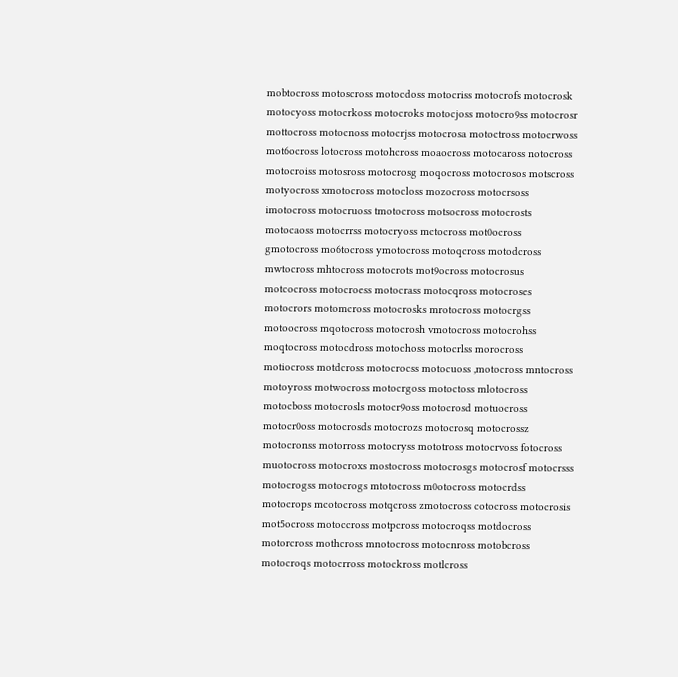mobtocross motoscross motocdoss motocriss motocrofs motocrosk motocyoss motocrkoss motocroks motocjoss motocro9ss motocrosr mottocross motocnoss motocrjss motocrosa motoctross motocrwoss mot6ocross lotocross motohcross moaocross motocaross notocross motocroiss motosross motocrosg moqocross motocrosos motscross motyocross xmotocross motocloss mozocross motocrsoss imotocross motocruoss tmotocross motsocross motocrosts motocaoss motocrrss motocryoss mctocross mot0ocross gmotocross mo6tocross ymotocross motoqcross motodcross mwtocross mhtocross motocrots mot9ocross motocrosus motcocross motocroess motocrass motocqross motocroses motocrors motomcross motocrosks mrotocross motocrgss motoocross mqotocross motocrosh vmotocross motocrohss moqtocross motocdross motochoss motocrlss morocross motiocross motdcross motocrocss motocuoss ,motocross mntocross motoyross motwocross motocrgoss motoctoss mlotocross motocboss motocrosls motocr9oss motocrosd motuocross motocr0oss motocrosds motocrozs motocrosq motocrossz motocronss motorross motocryss mototross motocrvoss fotocross muotocross motocroxs mostocross motocrosgs motocrosf motocrsss motocrogss motocrogs mtotocross m0otocross motocrdss motocrops mcotocross motqcross zmotocross cotocross motocrosis mot5ocross motoccross motpcross motocroqss motdocross motorcross mothcross mnotocross motocnross motobcross motocroqs motocrross motockross motlcross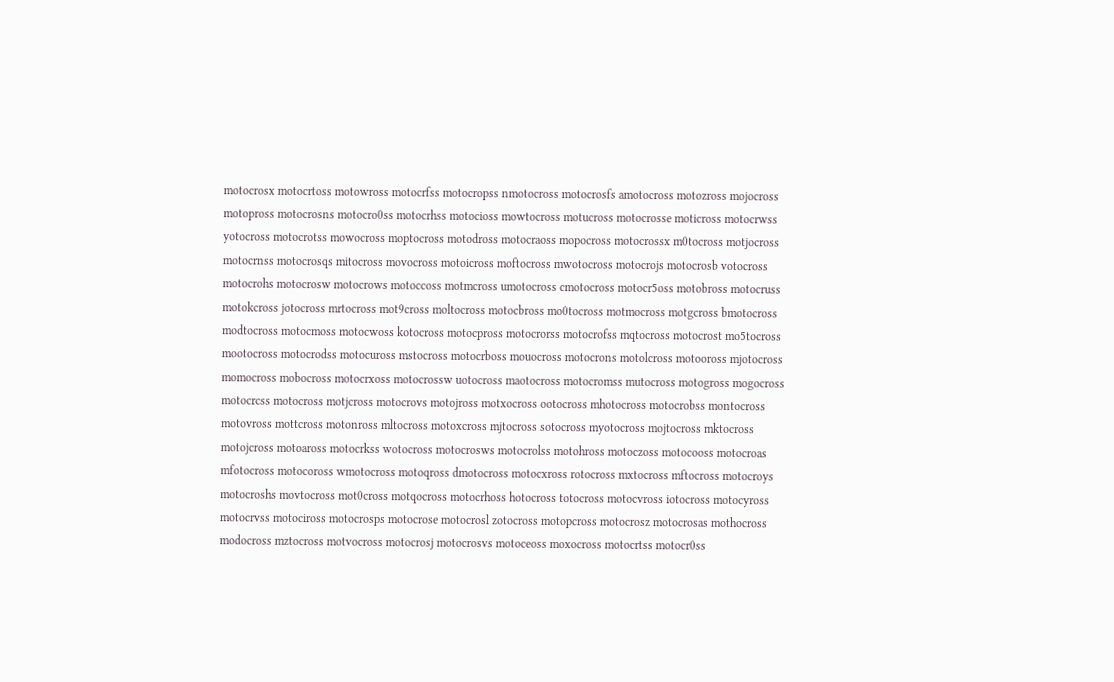motocrosx motocrtoss motowross motocrfss motocropss nmotocross motocrosfs amotocross motozross mojocross motopross motocrosns motocro0ss motocrhss motocioss mowtocross motucross motocrosse moticross motocrwss yotocross motocrotss mowocross moptocross motodross motocraoss mopocross motocrossx m0tocross motjocross motocrnss motocrosqs mitocross movocross motoicross moftocross mwotocross motocrojs motocrosb votocross motocrohs motocrosw motocrows motoccoss motmcross umotocross cmotocross motocr5oss motobross motocruss motokcross jotocross mrtocross mot9cross moltocross motocbross mo0tocross motmocross motgcross bmotocross modtocross motocmoss motocwoss kotocross motocpross motocrorss motocrofss mqtocross motocrost mo5tocross mootocross motocrodss motocuross mstocross motocrboss mouocross motocrons motolcross motooross mjotocross momocross mobocross motocrxoss motocrossw uotocross maotocross motocromss mutocross motogross mogocross motocrcss motocross motjcross motocrovs motojross motxocross ootocross mhotocross motocrobss montocross motovross mottcross motonross mltocross motoxcross mjtocross sotocross myotocross mojtocross mktocross motojcross motoaross motocrkss wotocross motocrosws motocrolss motohross motoczoss motocooss motocroas mfotocross motocoross wmotocross motoqross dmotocross motocxross rotocross mxtocross mftocross motocroys motocroshs movtocross mot0cross motqocross motocrhoss hotocross totocross motocvross iotocross motocyross motocrvss motociross motocrosps motocrose motocrosl zotocross motopcross motocrosz motocrosas mothocross modocross mztocross motvocross motocrosj motocrosvs motoceoss moxocross motocrtss motocr0ss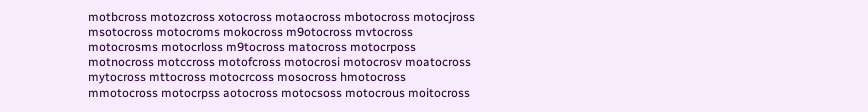motbcross motozcross xotocross motaocross mbotocross motocjross msotocross motocroms mokocross m9otocross mvtocross motocrosms motocrloss m9tocross matocross motocrposs motnocross motccross motofcross motocrosi motocrosv moatocross mytocross mttocross motocrcoss mosocross hmotocross mmotocross motocrpss aotocross motocsoss motocrous moitocross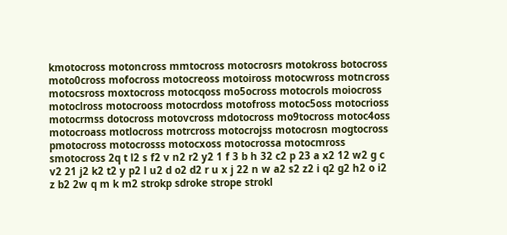kmotocross motoncross mmtocross motocrosrs motokross botocross moto0cross mofocross motocreoss motoiross motocwross motncross motocsross moxtocross motocqoss mo5ocross motocrols moiocross motoclross motocrooss motocrdoss motofross motoc5oss motocrioss motocrmss dotocross motovcross mdotocross mo9tocross motoc4oss motocroass motlocross motrcross motocrojss motocrosn mogtocross pmotocross motocrosss motocxoss motocrossa motocmross smotocross 2q t l2 s f2 v n2 r2 y2 1 f 3 b h 32 c2 p 23 a x2 12 w2 g c v2 21 j2 k2 t2 y p2 l u2 d o2 d2 r u x j 22 n w a2 s2 z2 i q2 g2 h2 o i2 z b2 2w q m k m2 strokp sdroke strope strokl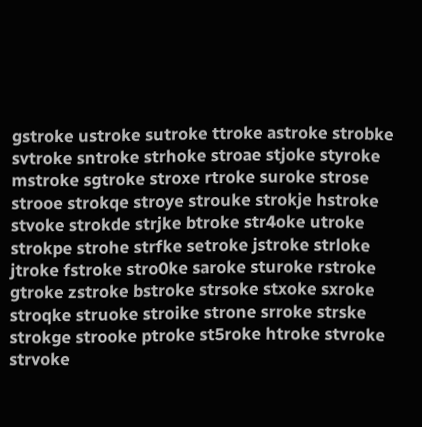gstroke ustroke sutroke ttroke astroke strobke svtroke sntroke strhoke stroae stjoke styroke mstroke sgtroke stroxe rtroke suroke strose strooe strokqe stroye strouke strokje hstroke stvoke strokde strjke btroke str4oke utroke strokpe strohe strfke setroke jstroke strloke jtroke fstroke stro0ke saroke sturoke rstroke gtroke zstroke bstroke strsoke stxoke sxroke stroqke struoke stroike strone srroke strske strokge strooke ptroke st5roke htroke stvroke strvoke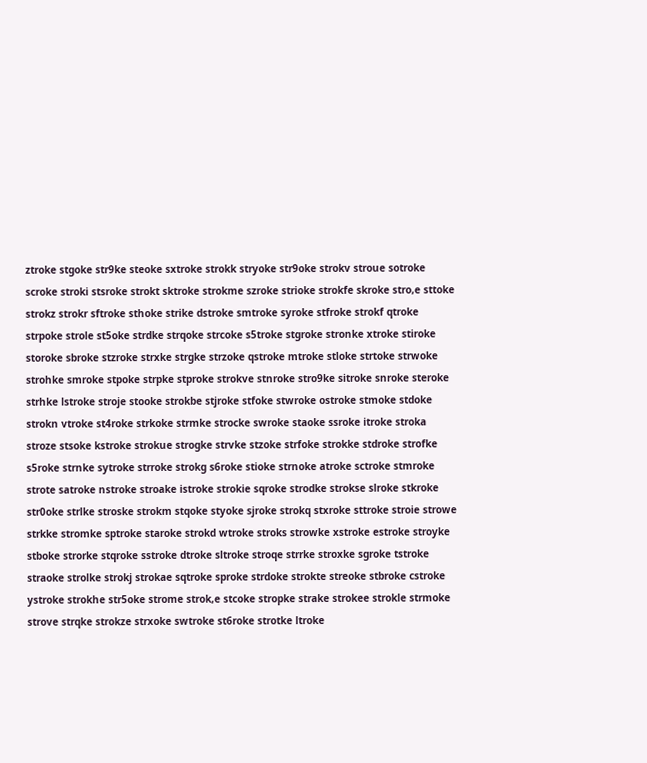ztroke stgoke str9ke steoke sxtroke strokk stryoke str9oke strokv stroue sotroke scroke stroki stsroke strokt sktroke strokme szroke strioke strokfe skroke stro,e sttoke strokz strokr sftroke sthoke strike dstroke smtroke syroke stfroke strokf qtroke strpoke strole st5oke strdke strqoke strcoke s5troke stgroke stronke xtroke stiroke storoke sbroke stzroke strxke strgke strzoke qstroke mtroke stloke strtoke strwoke strohke smroke stpoke strpke stproke strokve stnroke stro9ke sitroke snroke steroke strhke lstroke stroje stooke strokbe stjroke stfoke stwroke ostroke stmoke stdoke strokn vtroke st4roke strkoke strmke strocke swroke staoke ssroke itroke stroka stroze stsoke kstroke strokue strogke strvke stzoke strfoke strokke stdroke strofke s5roke strnke sytroke strroke strokg s6roke stioke strnoke atroke sctroke stmroke strote satroke nstroke stroake istroke strokie sqroke strodke strokse slroke stkroke str0oke strlke stroske strokm stqoke styoke sjroke strokq stxroke sttroke stroie strowe strkke stromke sptroke staroke strokd wtroke stroks strowke xstroke estroke stroyke stboke strorke stqroke sstroke dtroke sltroke stroqe strrke stroxke sgroke tstroke straoke strolke strokj strokae sqtroke sproke strdoke strokte streoke stbroke cstroke ystroke strokhe str5oke strome strok,e stcoke stropke strake strokee strokle strmoke strove strqke strokze strxoke swtroke st6roke strotke ltroke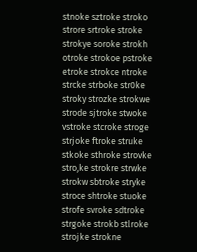stnoke sztroke stroko strore srtroke stroke strokye soroke strokh otroke strokoe pstroke etroke strokce ntroke strcke strboke str0ke stroky strozke strokwe strode sjtroke stwoke vstroke stcroke stroge strjoke ftroke struke stkoke sthroke strovke stro,ke strokre strwke strokw sbtroke stryke stroce shtroke stuoke strofe svroke sdtroke strgoke strokb stlroke strojke strokne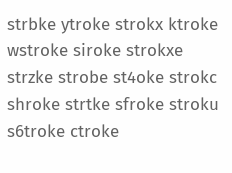strbke ytroke strokx ktroke wstroke siroke strokxe strzke strobe st4oke strokc shroke strtke sfroke stroku s6troke ctroke